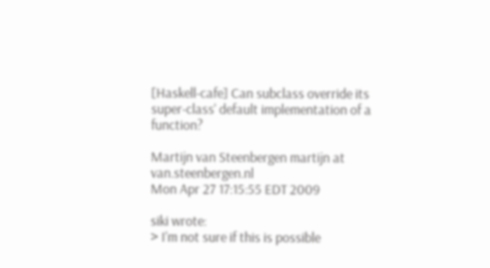[Haskell-cafe] Can subclass override its super-class' default implementation of a function?

Martijn van Steenbergen martijn at van.steenbergen.nl
Mon Apr 27 17:15:55 EDT 2009

siki wrote:
> I'm not sure if this is possible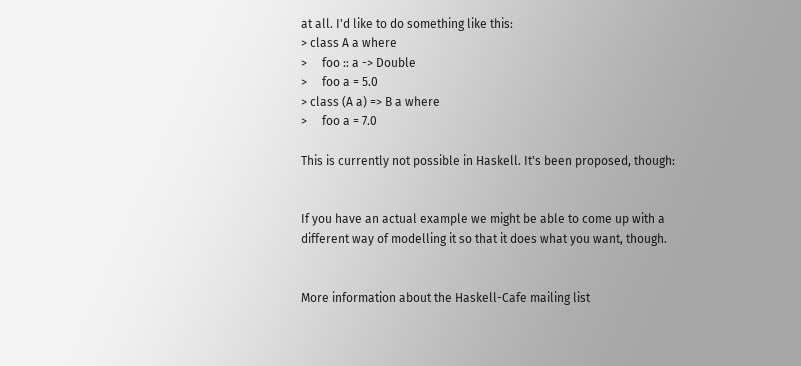at all. I'd like to do something like this:
> class A a where
>     foo :: a -> Double
>     foo a = 5.0
> class (A a) => B a where
>     foo a = 7.0

This is currently not possible in Haskell. It's been proposed, though:


If you have an actual example we might be able to come up with a
different way of modelling it so that it does what you want, though.


More information about the Haskell-Cafe mailing list